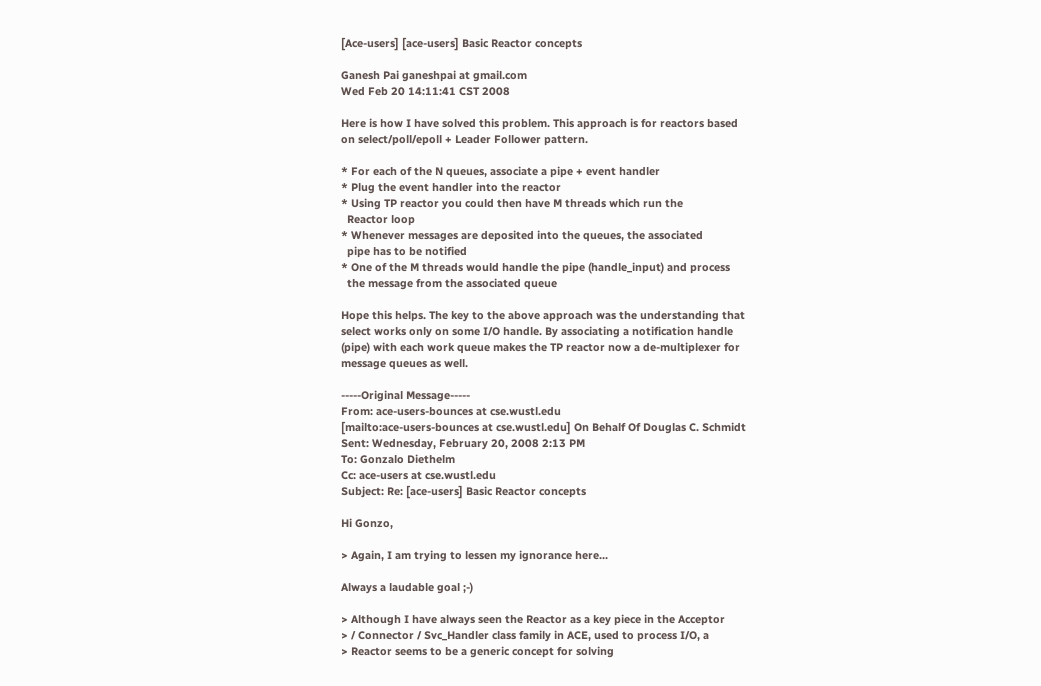[Ace-users] [ace-users] Basic Reactor concepts

Ganesh Pai ganeshpai at gmail.com
Wed Feb 20 14:11:41 CST 2008

Here is how I have solved this problem. This approach is for reactors based
on select/poll/epoll + Leader Follower pattern.

* For each of the N queues, associate a pipe + event handler
* Plug the event handler into the reactor
* Using TP reactor you could then have M threads which run the
  Reactor loop
* Whenever messages are deposited into the queues, the associated
  pipe has to be notified
* One of the M threads would handle the pipe (handle_input) and process
  the message from the associated queue

Hope this helps. The key to the above approach was the understanding that
select works only on some I/O handle. By associating a notification handle
(pipe) with each work queue makes the TP reactor now a de-multiplexer for
message queues as well.

-----Original Message-----
From: ace-users-bounces at cse.wustl.edu
[mailto:ace-users-bounces at cse.wustl.edu] On Behalf Of Douglas C. Schmidt
Sent: Wednesday, February 20, 2008 2:13 PM
To: Gonzalo Diethelm
Cc: ace-users at cse.wustl.edu
Subject: Re: [ace-users] Basic Reactor concepts

Hi Gonzo,

> Again, I am trying to lessen my ignorance here...

Always a laudable goal ;-)

> Although I have always seen the Reactor as a key piece in the Acceptor
> / Connector / Svc_Handler class family in ACE, used to process I/O, a
> Reactor seems to be a generic concept for solving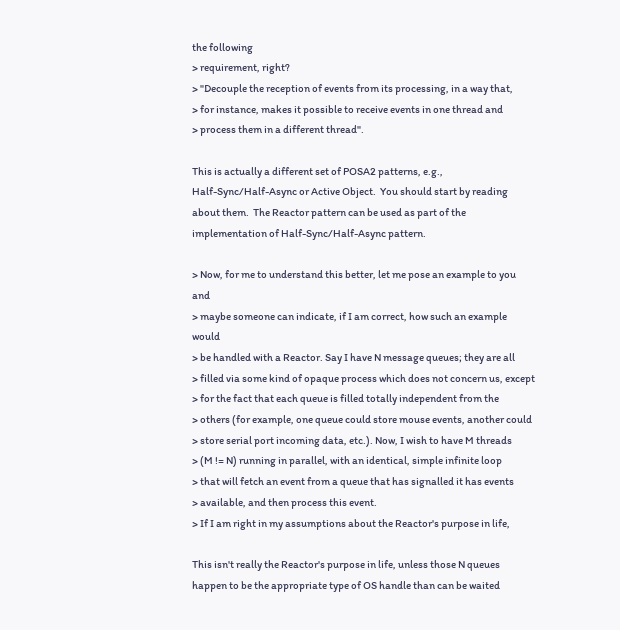the following
> requirement, right?
> "Decouple the reception of events from its processing, in a way that,
> for instance, makes it possible to receive events in one thread and
> process them in a different thread".

This is actually a different set of POSA2 patterns, e.g.,
Half-Sync/Half-Async or Active Object.  You should start by reading
about them.  The Reactor pattern can be used as part of the
implementation of Half-Sync/Half-Async pattern.

> Now, for me to understand this better, let me pose an example to you and
> maybe someone can indicate, if I am correct, how such an example would
> be handled with a Reactor. Say I have N message queues; they are all
> filled via some kind of opaque process which does not concern us, except
> for the fact that each queue is filled totally independent from the
> others (for example, one queue could store mouse events, another could
> store serial port incoming data, etc.). Now, I wish to have M threads
> (M != N) running in parallel, with an identical, simple infinite loop
> that will fetch an event from a queue that has signalled it has events
> available, and then process this event.
> If I am right in my assumptions about the Reactor's purpose in life,

This isn't really the Reactor's purpose in life, unless those N queues
happen to be the appropriate type of OS handle than can be waited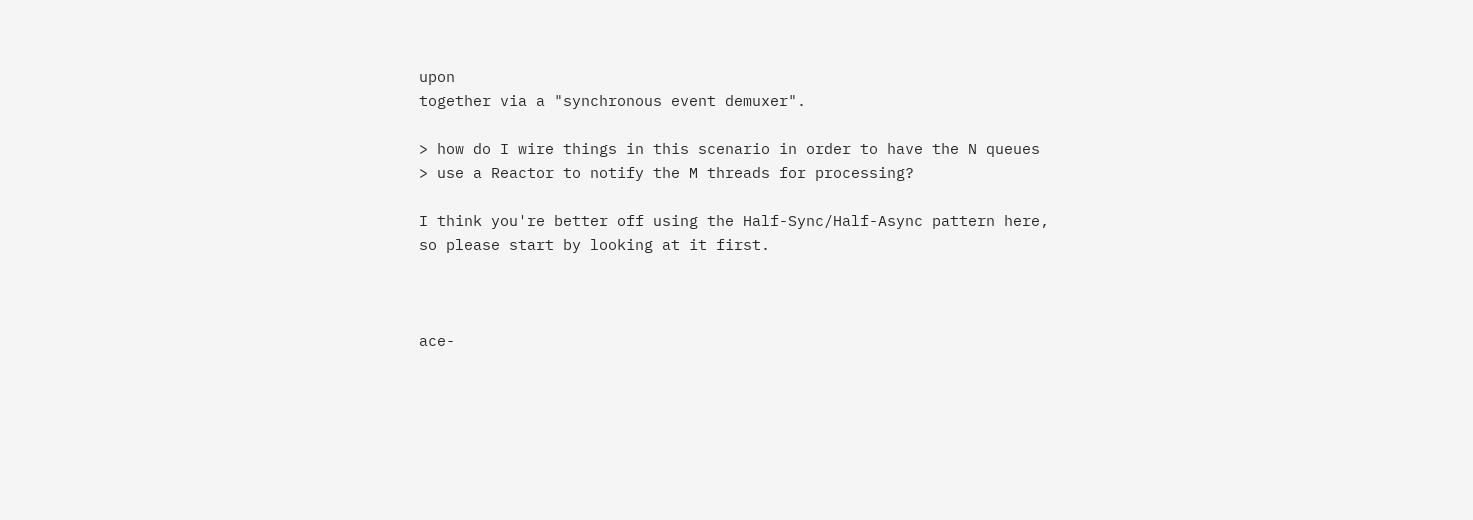upon
together via a "synchronous event demuxer".

> how do I wire things in this scenario in order to have the N queues
> use a Reactor to notify the M threads for processing?

I think you're better off using the Half-Sync/Half-Async pattern here,
so please start by looking at it first.



ace-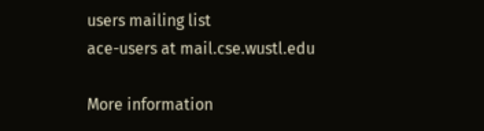users mailing list
ace-users at mail.cse.wustl.edu

More information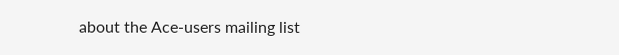about the Ace-users mailing list